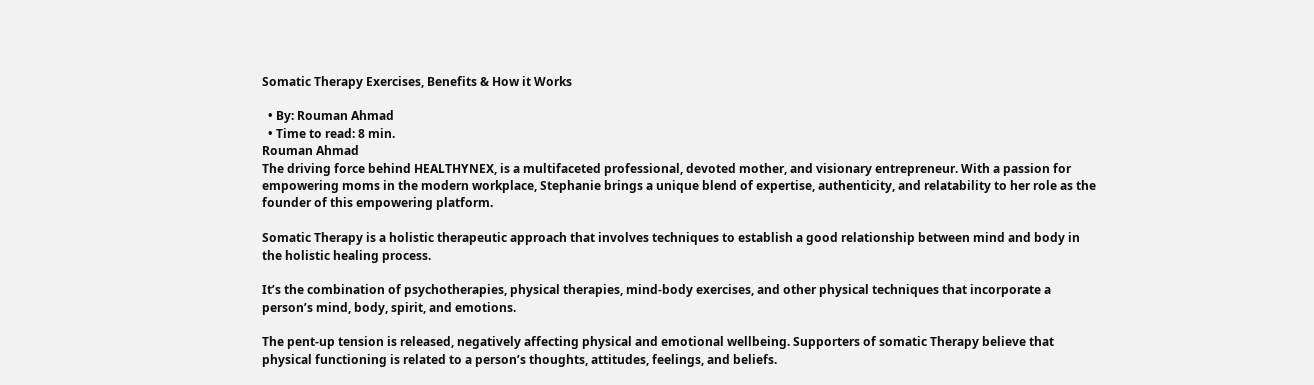Somatic Therapy Exercises, Benefits & How it Works

  • By: Rouman Ahmad
  • Time to read: 8 min.
Rouman Ahmad
The driving force behind HEALTHYNEX, is a multifaceted professional, devoted mother, and visionary entrepreneur. With a passion for empowering moms in the modern workplace, Stephanie brings a unique blend of expertise, authenticity, and relatability to her role as the founder of this empowering platform.

Somatic Therapy is a holistic therapeutic approach that involves techniques to establish a good relationship between mind and body in the holistic healing process.

It’s the combination of psychotherapies, physical therapies, mind-body exercises, and other physical techniques that incorporate a person’s mind, body, spirit, and emotions.

The pent-up tension is released, negatively affecting physical and emotional wellbeing. Supporters of somatic Therapy believe that physical functioning is related to a person’s thoughts, attitudes, feelings, and beliefs.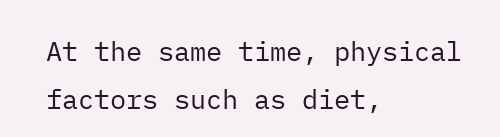At the same time, physical factors such as diet,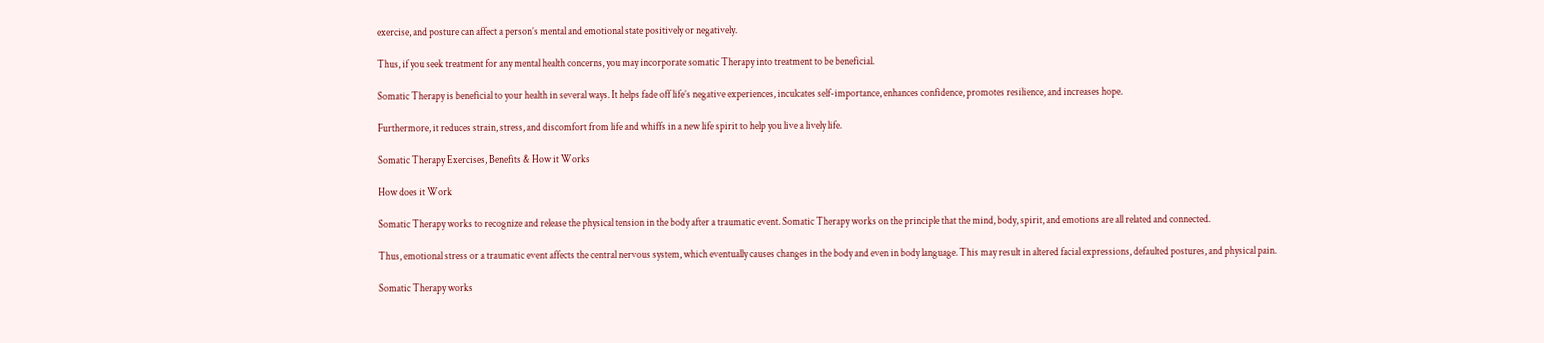exercise, and posture can affect a person’s mental and emotional state positively or negatively.

Thus, if you seek treatment for any mental health concerns, you may incorporate somatic Therapy into treatment to be beneficial.

Somatic Therapy is beneficial to your health in several ways. It helps fade off life’s negative experiences, inculcates self-importance, enhances confidence, promotes resilience, and increases hope.

Furthermore, it reduces strain, stress, and discomfort from life and whiffs in a new life spirit to help you live a lively life.

Somatic Therapy Exercises, Benefits & How it Works

How does it Work

Somatic Therapy works to recognize and release the physical tension in the body after a traumatic event. Somatic Therapy works on the principle that the mind, body, spirit, and emotions are all related and connected.

Thus, emotional stress or a traumatic event affects the central nervous system, which eventually causes changes in the body and even in body language. This may result in altered facial expressions, defaulted postures, and physical pain.

Somatic Therapy works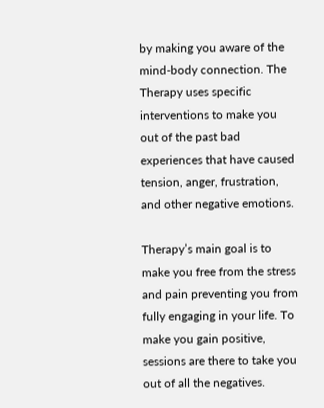by making you aware of the mind-body connection. The Therapy uses specific interventions to make you out of the past bad experiences that have caused tension, anger, frustration, and other negative emotions.

Therapy’s main goal is to make you free from the stress and pain preventing you from fully engaging in your life. To make you gain positive, sessions are there to take you out of all the negatives.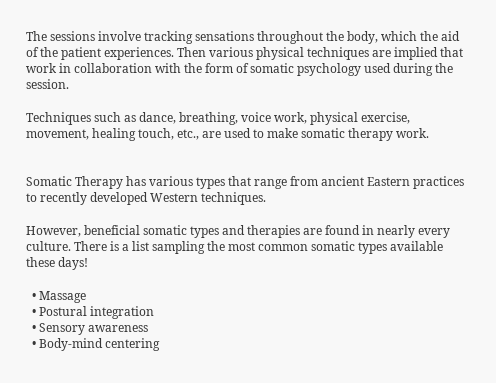The sessions involve tracking sensations throughout the body, which the aid of the patient experiences. Then various physical techniques are implied that work in collaboration with the form of somatic psychology used during the session.

Techniques such as dance, breathing, voice work, physical exercise, movement, healing touch, etc., are used to make somatic therapy work.


Somatic Therapy has various types that range from ancient Eastern practices to recently developed Western techniques.

However, beneficial somatic types and therapies are found in nearly every culture. There is a list sampling the most common somatic types available these days!

  • Massage
  • Postural integration
  • Sensory awareness
  • Body-mind centering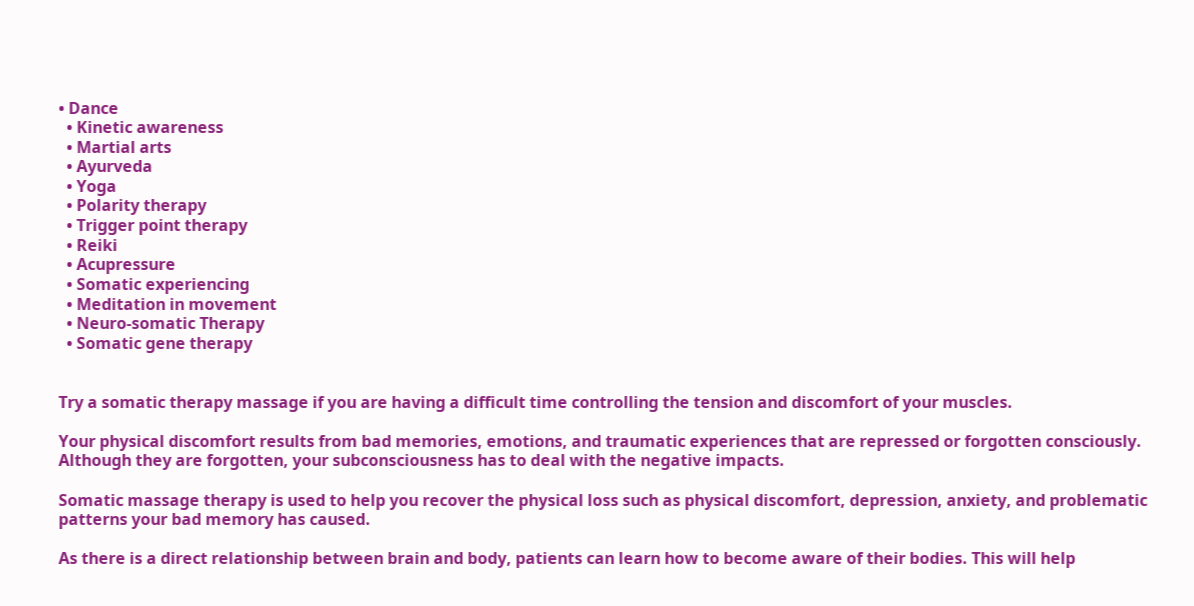• Dance
  • Kinetic awareness
  • Martial arts
  • Ayurveda
  • Yoga
  • Polarity therapy
  • Trigger point therapy
  • Reiki
  • Acupressure
  • Somatic experiencing
  • Meditation in movement
  • Neuro-somatic Therapy
  • Somatic gene therapy


Try a somatic therapy massage if you are having a difficult time controlling the tension and discomfort of your muscles.

Your physical discomfort results from bad memories, emotions, and traumatic experiences that are repressed or forgotten consciously. Although they are forgotten, your subconsciousness has to deal with the negative impacts.

Somatic massage therapy is used to help you recover the physical loss such as physical discomfort, depression, anxiety, and problematic patterns your bad memory has caused.

As there is a direct relationship between brain and body, patients can learn how to become aware of their bodies. This will help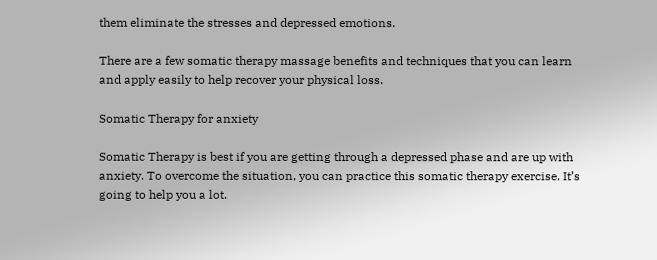them eliminate the stresses and depressed emotions.

There are a few somatic therapy massage benefits and techniques that you can learn and apply easily to help recover your physical loss.

Somatic Therapy for anxiety

Somatic Therapy is best if you are getting through a depressed phase and are up with anxiety. To overcome the situation, you can practice this somatic therapy exercise. It’s going to help you a lot.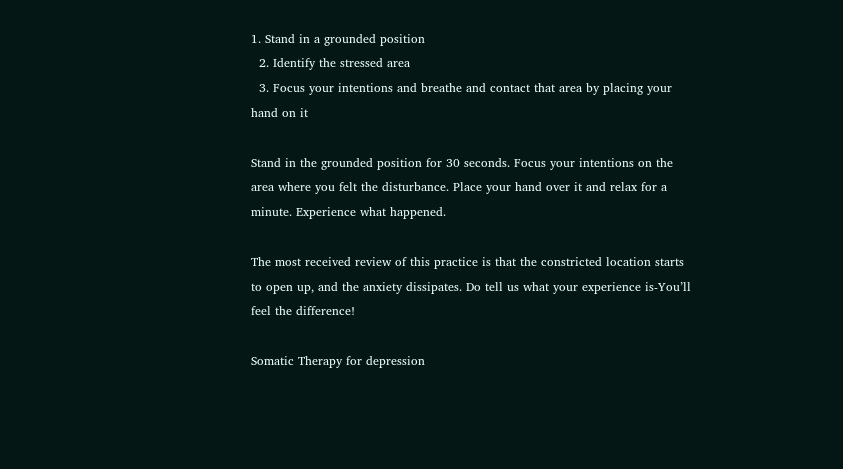1. Stand in a grounded position
  2. Identify the stressed area
  3. Focus your intentions and breathe and contact that area by placing your hand on it

Stand in the grounded position for 30 seconds. Focus your intentions on the area where you felt the disturbance. Place your hand over it and relax for a minute. Experience what happened.

The most received review of this practice is that the constricted location starts to open up, and the anxiety dissipates. Do tell us what your experience is-You’ll feel the difference!

Somatic Therapy for depression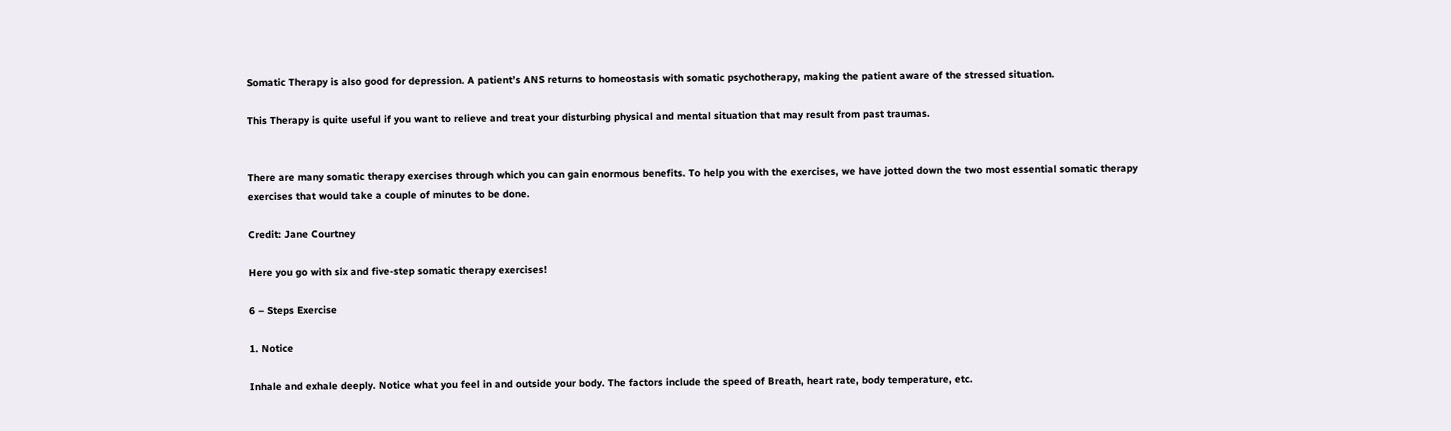Somatic Therapy is also good for depression. A patient’s ANS returns to homeostasis with somatic psychotherapy, making the patient aware of the stressed situation.

This Therapy is quite useful if you want to relieve and treat your disturbing physical and mental situation that may result from past traumas.


There are many somatic therapy exercises through which you can gain enormous benefits. To help you with the exercises, we have jotted down the two most essential somatic therapy exercises that would take a couple of minutes to be done.

Credit: Jane Courtney

Here you go with six and five-step somatic therapy exercises!

6 – Steps Exercise

1. Notice

Inhale and exhale deeply. Notice what you feel in and outside your body. The factors include the speed of Breath, heart rate, body temperature, etc.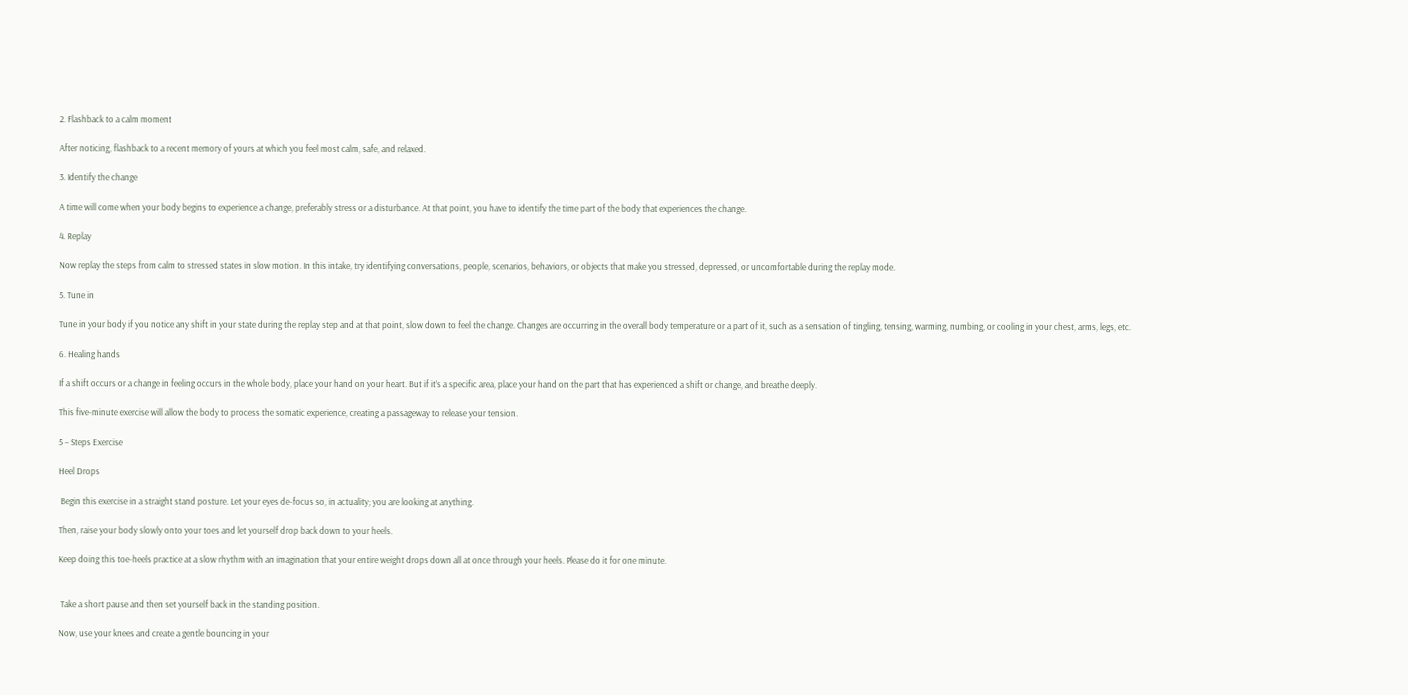2. Flashback to a calm moment

After noticing, flashback to a recent memory of yours at which you feel most calm, safe, and relaxed.

3. Identify the change

A time will come when your body begins to experience a change, preferably stress or a disturbance. At that point, you have to identify the time part of the body that experiences the change.

4. Replay

Now replay the steps from calm to stressed states in slow motion. In this intake, try identifying conversations, people, scenarios, behaviors, or objects that make you stressed, depressed, or uncomfortable during the replay mode.

5. Tune in

Tune in your body if you notice any shift in your state during the replay step and at that point, slow down to feel the change. Changes are occurring in the overall body temperature or a part of it, such as a sensation of tingling, tensing, warming, numbing, or cooling in your chest, arms, legs, etc.

6. Healing hands

If a shift occurs or a change in feeling occurs in the whole body, place your hand on your heart. But if it’s a specific area, place your hand on the part that has experienced a shift or change, and breathe deeply.

This five-minute exercise will allow the body to process the somatic experience, creating a passageway to release your tension.

5 – Steps Exercise

Heel Drops

 Begin this exercise in a straight stand posture. Let your eyes de-focus so, in actuality; you are looking at anything.

Then, raise your body slowly onto your toes and let yourself drop back down to your heels.

Keep doing this toe-heels practice at a slow rhythm with an imagination that your entire weight drops down all at once through your heels. Please do it for one minute.


 Take a short pause and then set yourself back in the standing position.

Now, use your knees and create a gentle bouncing in your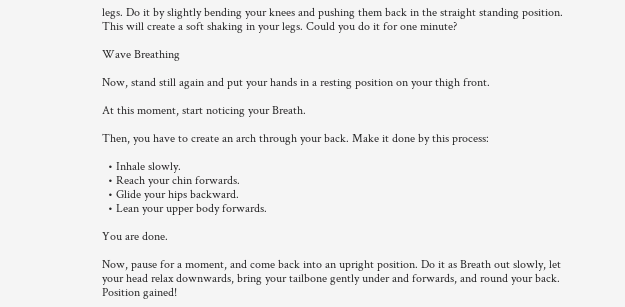legs. Do it by slightly bending your knees and pushing them back in the straight standing position. This will create a soft shaking in your legs. Could you do it for one minute?

Wave Breathing

Now, stand still again and put your hands in a resting position on your thigh front.

At this moment, start noticing your Breath.

Then, you have to create an arch through your back. Make it done by this process:

  • Inhale slowly.
  • Reach your chin forwards.
  • Glide your hips backward.
  • Lean your upper body forwards.

You are done.

Now, pause for a moment, and come back into an upright position. Do it as Breath out slowly, let your head relax downwards, bring your tailbone gently under and forwards, and round your back. Position gained!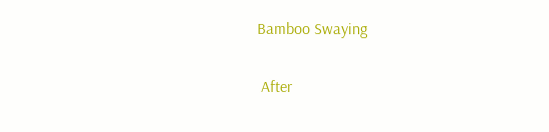Bamboo Swaying

 After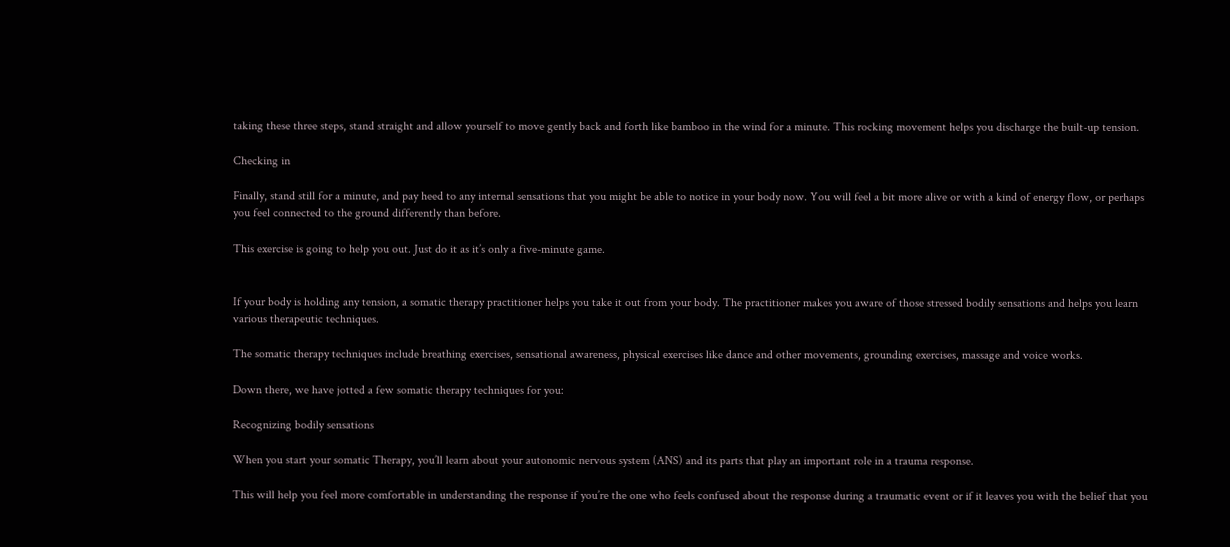taking these three steps, stand straight and allow yourself to move gently back and forth like bamboo in the wind for a minute. This rocking movement helps you discharge the built-up tension.

Checking in

Finally, stand still for a minute, and pay heed to any internal sensations that you might be able to notice in your body now. You will feel a bit more alive or with a kind of energy flow, or perhaps you feel connected to the ground differently than before.

This exercise is going to help you out. Just do it as it’s only a five-minute game.


If your body is holding any tension, a somatic therapy practitioner helps you take it out from your body. The practitioner makes you aware of those stressed bodily sensations and helps you learn various therapeutic techniques.

The somatic therapy techniques include breathing exercises, sensational awareness, physical exercises like dance and other movements, grounding exercises, massage and voice works.

Down there, we have jotted a few somatic therapy techniques for you:

Recognizing bodily sensations

When you start your somatic Therapy, you’ll learn about your autonomic nervous system (ANS) and its parts that play an important role in a trauma response.

This will help you feel more comfortable in understanding the response if you’re the one who feels confused about the response during a traumatic event or if it leaves you with the belief that you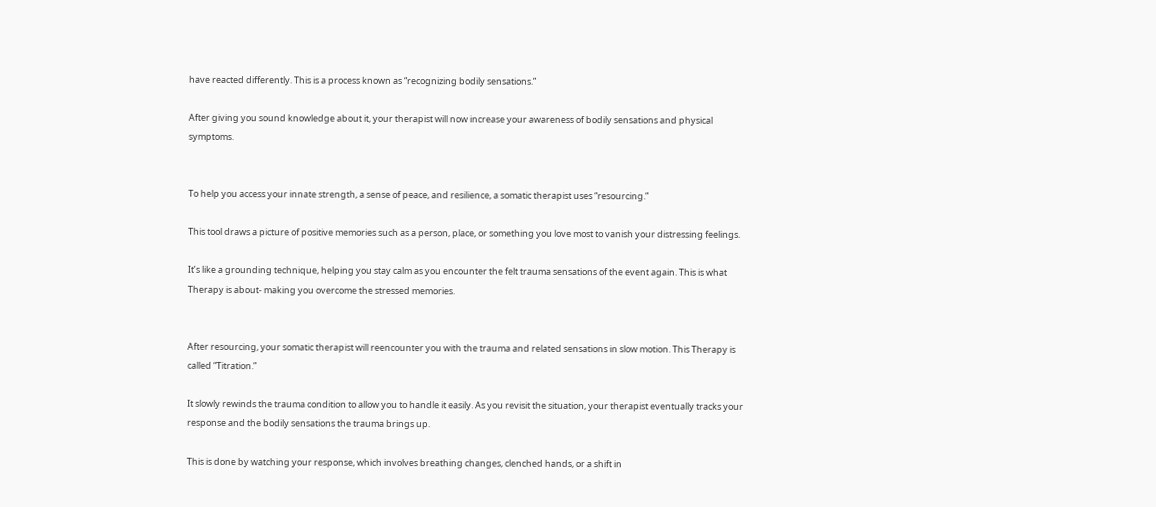have reacted differently. This is a process known as “recognizing bodily sensations.”

After giving you sound knowledge about it, your therapist will now increase your awareness of bodily sensations and physical symptoms.


To help you access your innate strength, a sense of peace, and resilience, a somatic therapist uses “resourcing.”

This tool draws a picture of positive memories such as a person, place, or something you love most to vanish your distressing feelings.

It’s like a grounding technique, helping you stay calm as you encounter the felt trauma sensations of the event again. This is what Therapy is about- making you overcome the stressed memories.


After resourcing, your somatic therapist will reencounter you with the trauma and related sensations in slow motion. This Therapy is called “Titration.”

It slowly rewinds the trauma condition to allow you to handle it easily. As you revisit the situation, your therapist eventually tracks your response and the bodily sensations the trauma brings up.

This is done by watching your response, which involves breathing changes, clenched hands, or a shift in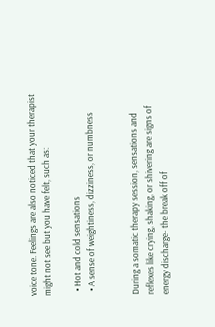voice tone. Feelings are also noticed that your therapist might not see but you have felt, such as:

  • Hot and cold sensations
  • A sense of weightiness, dizziness, or numbness


During a somatic therapy session, sensations and reflexes like crying, shaking, or shivering are signs of energy discharge- the break off of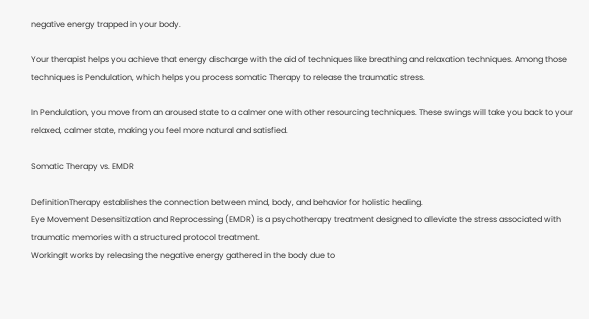negative energy trapped in your body.

Your therapist helps you achieve that energy discharge with the aid of techniques like breathing and relaxation techniques. Among those techniques is Pendulation, which helps you process somatic Therapy to release the traumatic stress.

In Pendulation, you move from an aroused state to a calmer one with other resourcing techniques. These swings will take you back to your relaxed, calmer state, making you feel more natural and satisfied.

Somatic Therapy vs. EMDR

DefinitionTherapy establishes the connection between mind, body, and behavior for holistic healing.
Eye Movement Desensitization and Reprocessing (EMDR) is a psychotherapy treatment designed to alleviate the stress associated with traumatic memories with a structured protocol treatment.
WorkingIt works by releasing the negative energy gathered in the body due to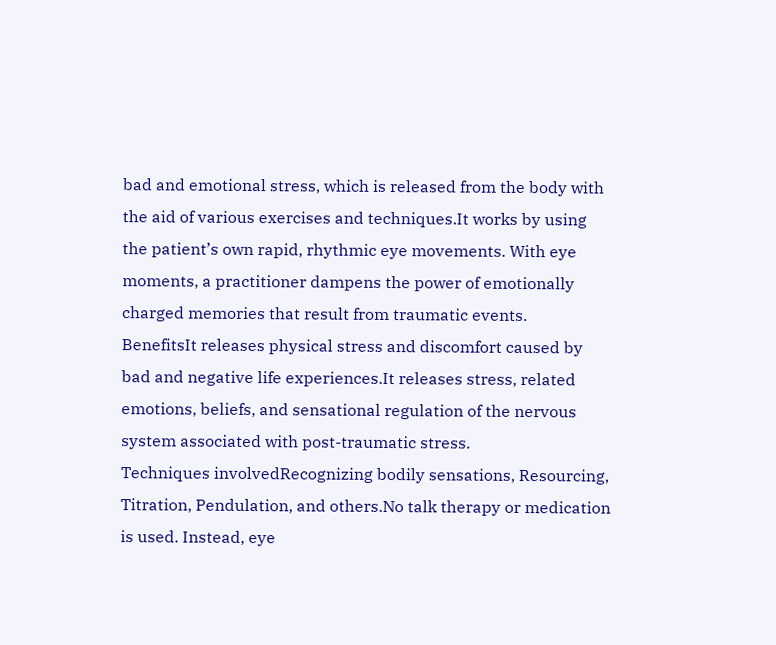bad and emotional stress, which is released from the body with the aid of various exercises and techniques.It works by using the patient’s own rapid, rhythmic eye movements. With eye moments, a practitioner dampens the power of emotionally charged memories that result from traumatic events.
BenefitsIt releases physical stress and discomfort caused by bad and negative life experiences.It releases stress, related emotions, beliefs, and sensational regulation of the nervous system associated with post-traumatic stress.
Techniques involvedRecognizing bodily sensations, Resourcing, Titration, Pendulation, and others.No talk therapy or medication is used. Instead, eye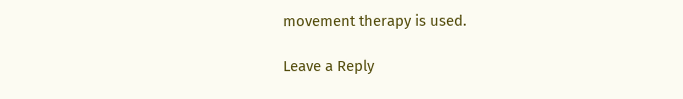movement therapy is used.

Leave a Reply